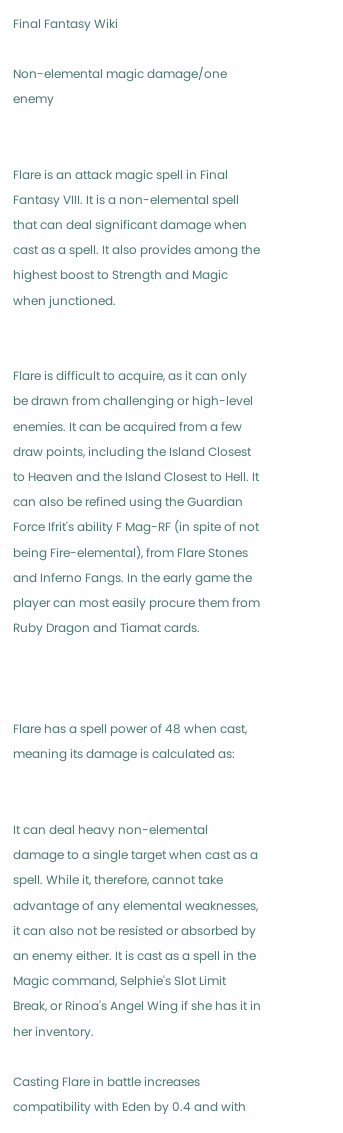Final Fantasy Wiki

Non-elemental magic damage/one enemy


Flare is an attack magic spell in Final Fantasy VIII. It is a non-elemental spell that can deal significant damage when cast as a spell. It also provides among the highest boost to Strength and Magic when junctioned.


Flare is difficult to acquire, as it can only be drawn from challenging or high-level enemies. It can be acquired from a few draw points, including the Island Closest to Heaven and the Island Closest to Hell. It can also be refined using the Guardian Force Ifrit's ability F Mag-RF (in spite of not being Fire-elemental), from Flare Stones and Inferno Fangs. In the early game the player can most easily procure them from Ruby Dragon and Tiamat cards.



Flare has a spell power of 48 when cast, meaning its damage is calculated as:


It can deal heavy non-elemental damage to a single target when cast as a spell. While it, therefore, cannot take advantage of any elemental weaknesses, it can also not be resisted or absorbed by an enemy either. It is cast as a spell in the Magic command, Selphie's Slot Limit Break, or Rinoa's Angel Wing if she has it in her inventory.

Casting Flare in battle increases compatibility with Eden by 0.4 and with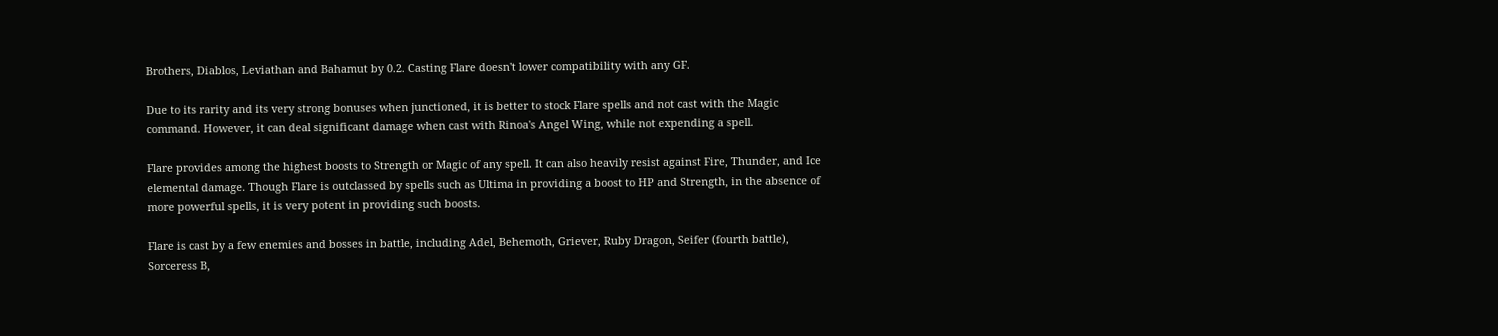Brothers, Diablos, Leviathan and Bahamut by 0.2. Casting Flare doesn't lower compatibility with any GF.

Due to its rarity and its very strong bonuses when junctioned, it is better to stock Flare spells and not cast with the Magic command. However, it can deal significant damage when cast with Rinoa's Angel Wing, while not expending a spell.

Flare provides among the highest boosts to Strength or Magic of any spell. It can also heavily resist against Fire, Thunder, and Ice elemental damage. Though Flare is outclassed by spells such as Ultima in providing a boost to HP and Strength, in the absence of more powerful spells, it is very potent in providing such boosts.

Flare is cast by a few enemies and bosses in battle, including Adel, Behemoth, Griever, Ruby Dragon, Seifer (fourth battle), Sorceress B,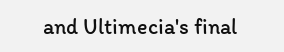and Ultimecia's final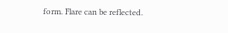form. Flare can be reflected.